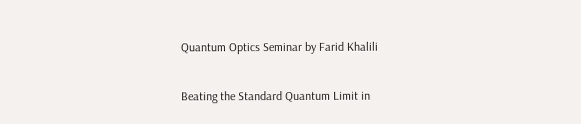Quantum Optics Seminar by Farid Khalili

Beating the Standard Quantum Limit in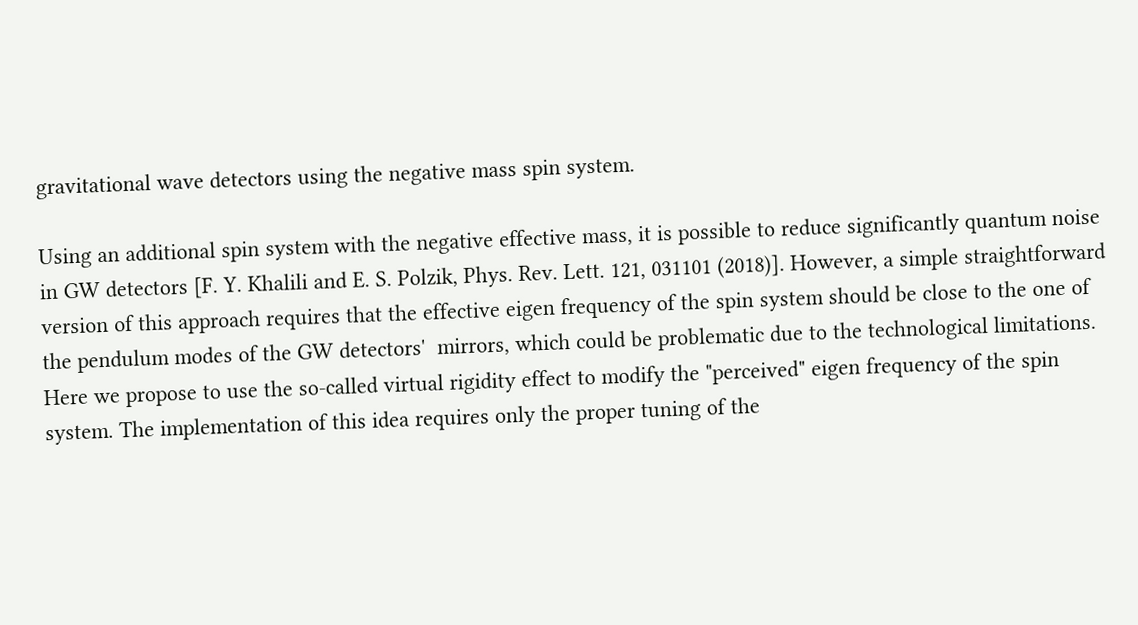gravitational wave detectors using the negative mass spin system.

Using an additional spin system with the negative effective mass, it is possible to reduce significantly quantum noise in GW detectors [F. Y. Khalili and E. S. Polzik, Phys. Rev. Lett. 121, 031101 (2018)]. However, a simple straightforward version of this approach requires that the effective eigen frequency of the spin system should be close to the one of the pendulum modes of the GW detectors'  mirrors, which could be problematic due to the technological limitations. Here we propose to use the so-called virtual rigidity effect to modify the "perceived" eigen frequency of the spin system. The implementation of this idea requires only the proper tuning of the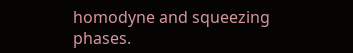homodyne and squeezing phases.